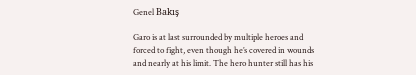Genel Bakış

Garo is at last surrounded by multiple heroes and forced to fight, even though he’s covered in wounds and nearly at his limit. The hero hunter still has his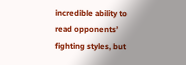incredible ability to read opponents’ fighting styles, but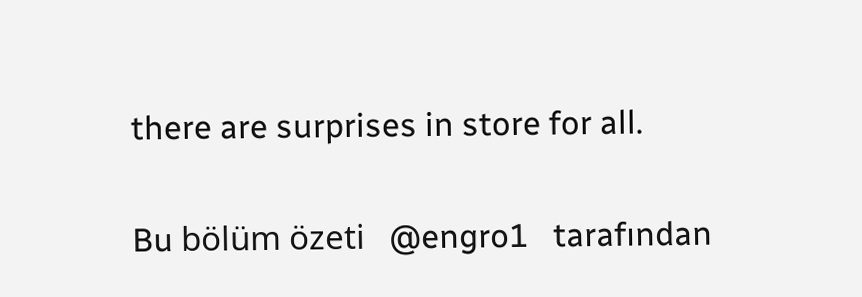there are surprises in store for all.

Bu bölüm özeti   @engro1   tarafından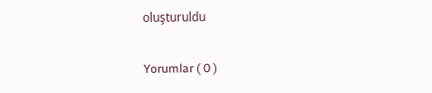oluşturuldu

Yorumlar ( 0 )